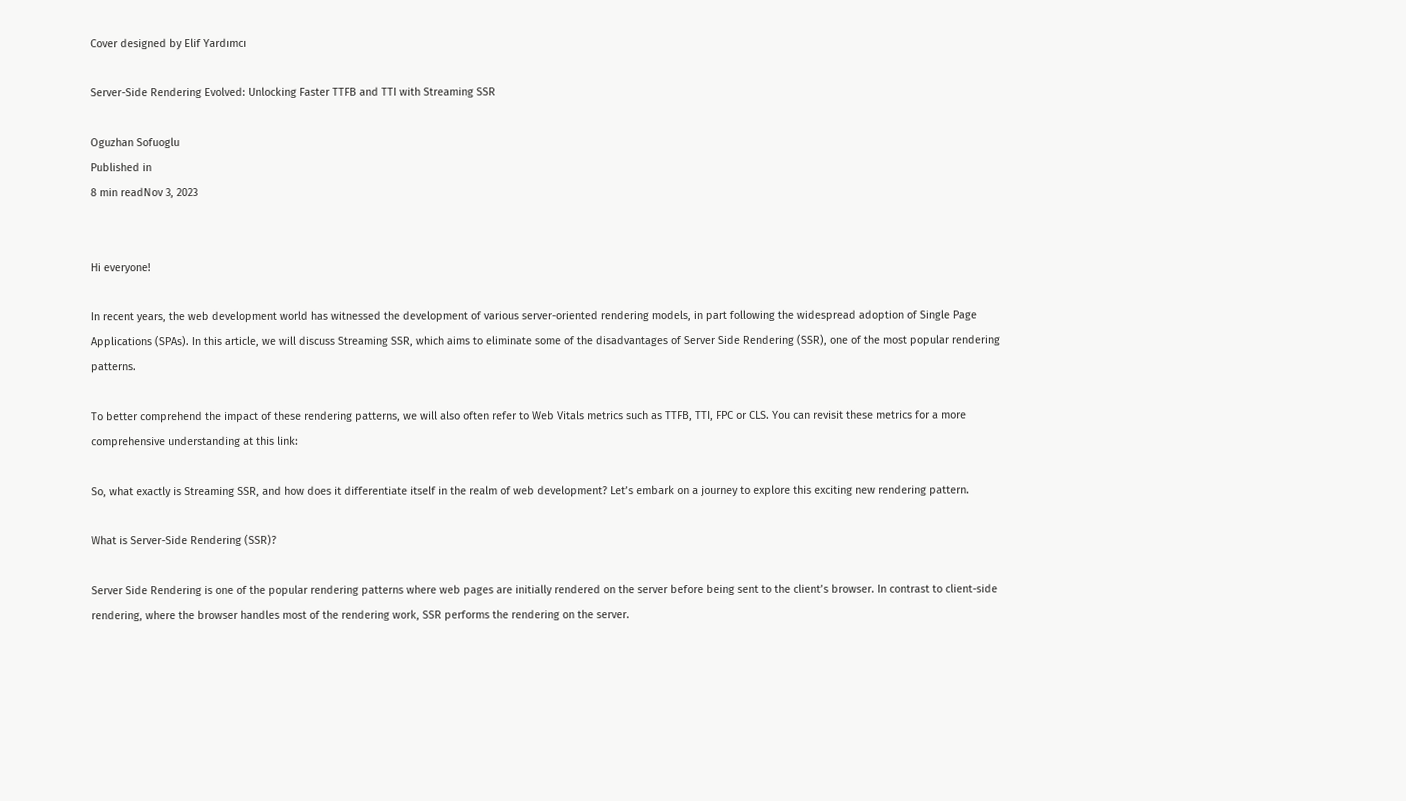Cover designed by Elif Yardımcı

Server-Side Rendering Evolved: Unlocking Faster TTFB and TTI with Streaming SSR

Oguzhan Sofuoglu
Published in
8 min readNov 3, 2023


Hi everyone!

In recent years, the web development world has witnessed the development of various server-oriented rendering models, in part following the widespread adoption of Single Page Applications (SPAs). In this article, we will discuss Streaming SSR, which aims to eliminate some of the disadvantages of Server Side Rendering (SSR), one of the most popular rendering patterns.

To better comprehend the impact of these rendering patterns, we will also often refer to Web Vitals metrics such as TTFB, TTI, FPC or CLS. You can revisit these metrics for a more comprehensive understanding at this link:

So, what exactly is Streaming SSR, and how does it differentiate itself in the realm of web development? Let’s embark on a journey to explore this exciting new rendering pattern.

What is Server-Side Rendering (SSR)?

Server Side Rendering is one of the popular rendering patterns where web pages are initially rendered on the server before being sent to the client’s browser. In contrast to client-side rendering, where the browser handles most of the rendering work, SSR performs the rendering on the server.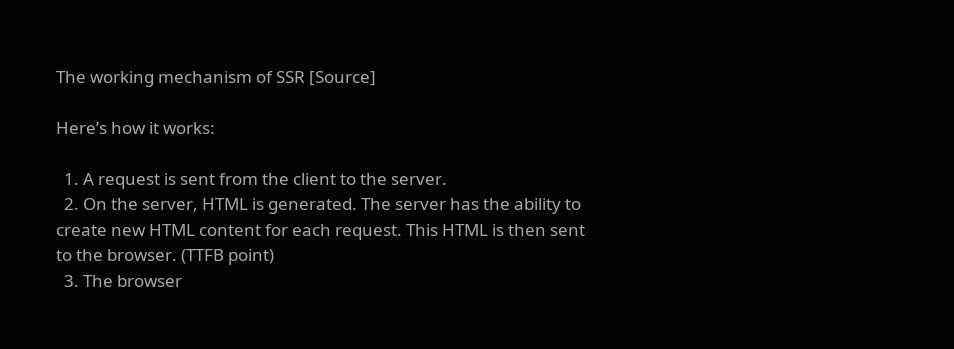The working mechanism of SSR [Source]

Here’s how it works:

  1. A request is sent from the client to the server.
  2. On the server, HTML is generated. The server has the ability to create new HTML content for each request. This HTML is then sent to the browser. (TTFB point)
  3. The browser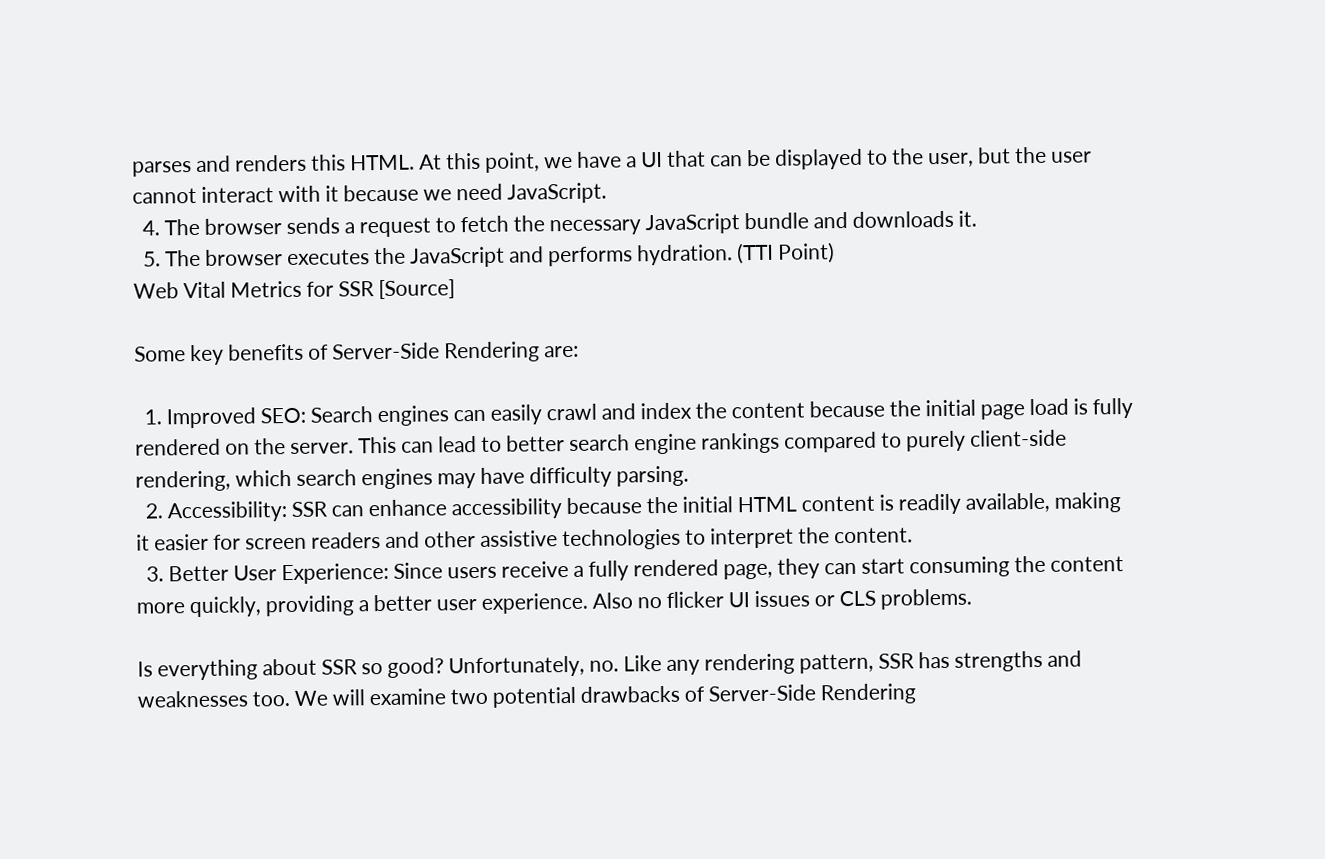parses and renders this HTML. At this point, we have a UI that can be displayed to the user, but the user cannot interact with it because we need JavaScript.
  4. The browser sends a request to fetch the necessary JavaScript bundle and downloads it.
  5. The browser executes the JavaScript and performs hydration. (TTI Point)
Web Vital Metrics for SSR [Source]

Some key benefits of Server-Side Rendering are:

  1. Improved SEO: Search engines can easily crawl and index the content because the initial page load is fully rendered on the server. This can lead to better search engine rankings compared to purely client-side rendering, which search engines may have difficulty parsing.
  2. Accessibility: SSR can enhance accessibility because the initial HTML content is readily available, making it easier for screen readers and other assistive technologies to interpret the content.
  3. Better User Experience: Since users receive a fully rendered page, they can start consuming the content more quickly, providing a better user experience. Also no flicker UI issues or CLS problems.

Is everything about SSR so good? Unfortunately, no. Like any rendering pattern, SSR has strengths and weaknesses too. We will examine two potential drawbacks of Server-Side Rendering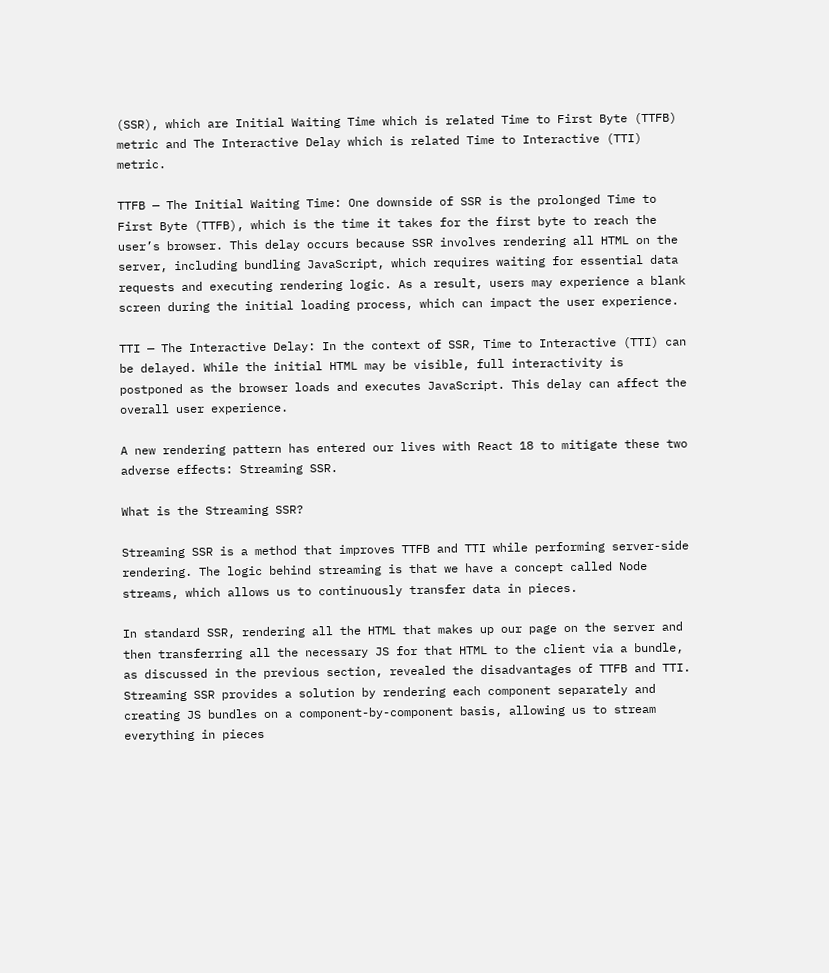(SSR), which are Initial Waiting Time which is related Time to First Byte (TTFB) metric and The Interactive Delay which is related Time to Interactive (TTI) metric.

TTFB — The Initial Waiting Time: One downside of SSR is the prolonged Time to First Byte (TTFB), which is the time it takes for the first byte to reach the user’s browser. This delay occurs because SSR involves rendering all HTML on the server, including bundling JavaScript, which requires waiting for essential data requests and executing rendering logic. As a result, users may experience a blank screen during the initial loading process, which can impact the user experience.

TTI — The Interactive Delay: In the context of SSR, Time to Interactive (TTI) can be delayed. While the initial HTML may be visible, full interactivity is postponed as the browser loads and executes JavaScript. This delay can affect the overall user experience.

A new rendering pattern has entered our lives with React 18 to mitigate these two adverse effects: Streaming SSR.

What is the Streaming SSR?

Streaming SSR is a method that improves TTFB and TTI while performing server-side rendering. The logic behind streaming is that we have a concept called Node streams, which allows us to continuously transfer data in pieces.

In standard SSR, rendering all the HTML that makes up our page on the server and then transferring all the necessary JS for that HTML to the client via a bundle, as discussed in the previous section, revealed the disadvantages of TTFB and TTI. Streaming SSR provides a solution by rendering each component separately and creating JS bundles on a component-by-component basis, allowing us to stream everything in pieces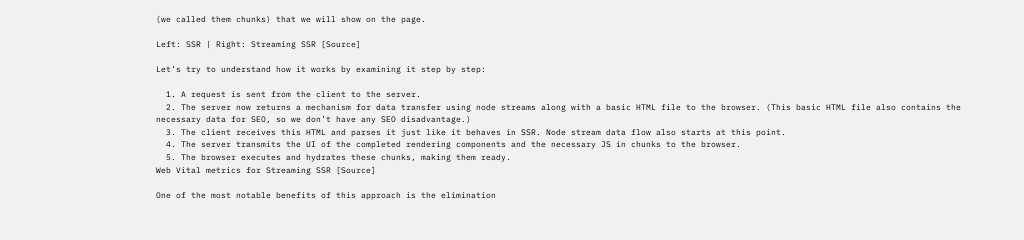(we called them chunks) that we will show on the page.

Left: SSR | Right: Streaming SSR [Source]

Let’s try to understand how it works by examining it step by step:

  1. A request is sent from the client to the server.
  2. The server now returns a mechanism for data transfer using node streams along with a basic HTML file to the browser. (This basic HTML file also contains the necessary data for SEO, so we don’t have any SEO disadvantage.)
  3. The client receives this HTML and parses it just like it behaves in SSR. Node stream data flow also starts at this point.
  4. The server transmits the UI of the completed rendering components and the necessary JS in chunks to the browser.
  5. The browser executes and hydrates these chunks, making them ready.
Web Vital metrics for Streaming SSR [Source]

One of the most notable benefits of this approach is the elimination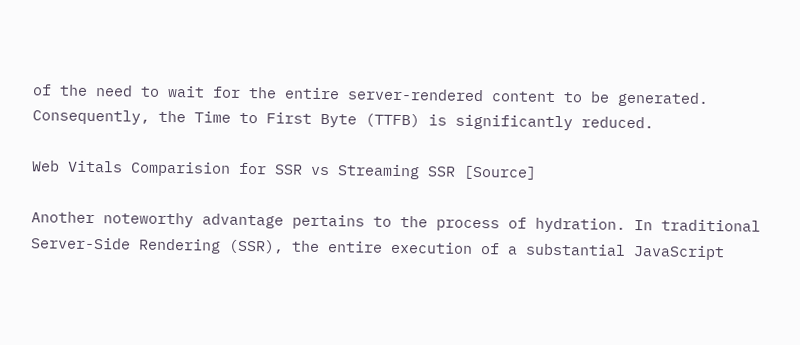of the need to wait for the entire server-rendered content to be generated. Consequently, the Time to First Byte (TTFB) is significantly reduced.

Web Vitals Comparision for SSR vs Streaming SSR [Source]

Another noteworthy advantage pertains to the process of hydration. In traditional Server-Side Rendering (SSR), the entire execution of a substantial JavaScript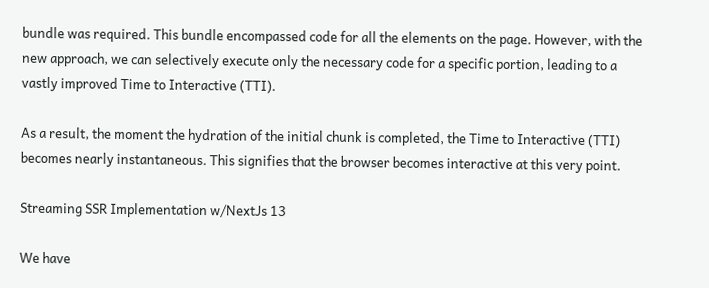bundle was required. This bundle encompassed code for all the elements on the page. However, with the new approach, we can selectively execute only the necessary code for a specific portion, leading to a vastly improved Time to Interactive (TTI).

As a result, the moment the hydration of the initial chunk is completed, the Time to Interactive (TTI) becomes nearly instantaneous. This signifies that the browser becomes interactive at this very point.

Streaming SSR Implementation w/NextJs 13

We have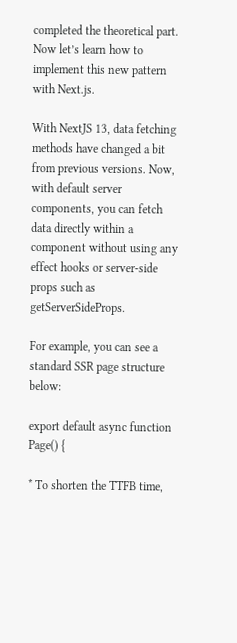completed the theoretical part. Now let’s learn how to implement this new pattern with Next.js.

With NextJS 13, data fetching methods have changed a bit from previous versions. Now, with default server components, you can fetch data directly within a component without using any effect hooks or server-side props such as getServerSideProps.

For example, you can see a standard SSR page structure below:

export default async function Page() {

* To shorten the TTFB time,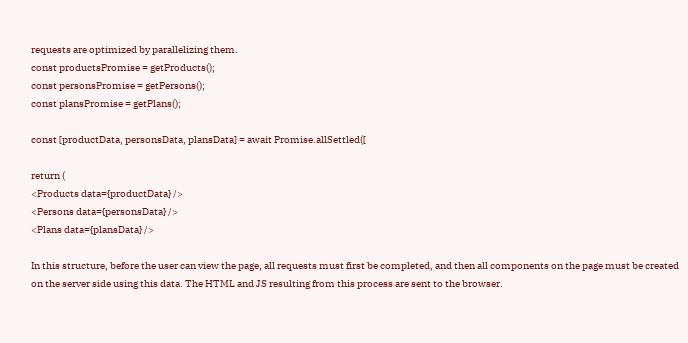requests are optimized by parallelizing them.
const productsPromise = getProducts();
const personsPromise = getPersons();
const plansPromise = getPlans();

const [productData, personsData, plansData] = await Promise.allSettled([

return (
<Products data={productData} />
<Persons data={personsData} />
<Plans data={plansData} />

In this structure, before the user can view the page, all requests must first be completed, and then all components on the page must be created on the server side using this data. The HTML and JS resulting from this process are sent to the browser.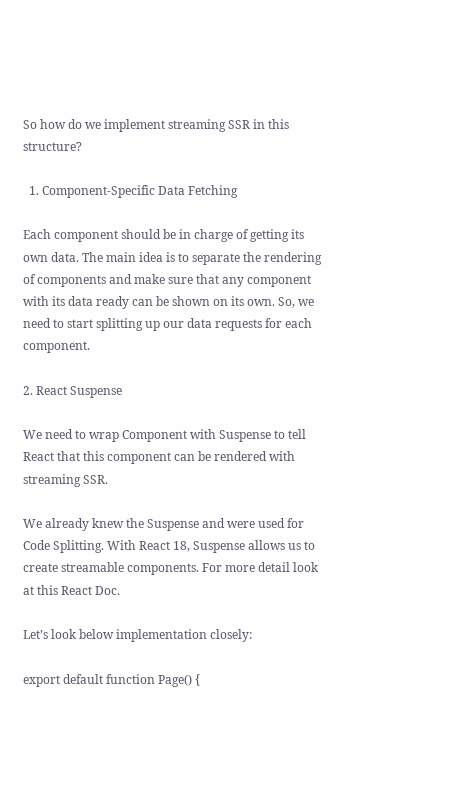So how do we implement streaming SSR in this structure?

  1. Component-Specific Data Fetching

Each component should be in charge of getting its own data. The main idea is to separate the rendering of components and make sure that any component with its data ready can be shown on its own. So, we need to start splitting up our data requests for each component.

2. React Suspense

We need to wrap Component with Suspense to tell React that this component can be rendered with streaming SSR.

We already knew the Suspense and were used for Code Splitting. With React 18, Suspense allows us to create streamable components. For more detail look at this React Doc.

Let’s look below implementation closely:

export default function Page() {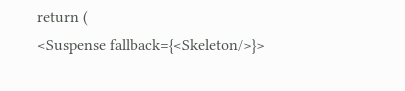return (
<Suspense fallback={<Skeleton/>}>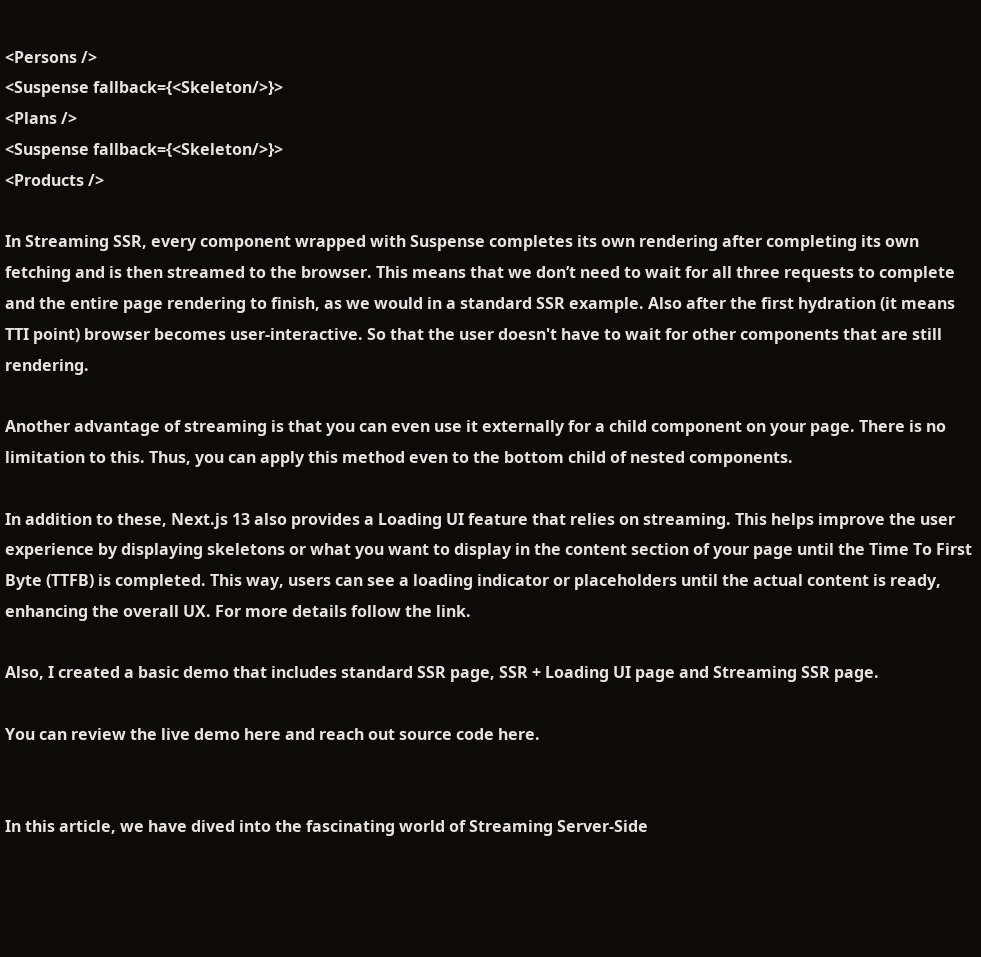<Persons />
<Suspense fallback={<Skeleton/>}>
<Plans />
<Suspense fallback={<Skeleton/>}>
<Products />

In Streaming SSR, every component wrapped with Suspense completes its own rendering after completing its own fetching and is then streamed to the browser. This means that we don’t need to wait for all three requests to complete and the entire page rendering to finish, as we would in a standard SSR example. Also after the first hydration (it means TTI point) browser becomes user-interactive. So that the user doesn't have to wait for other components that are still rendering.

Another advantage of streaming is that you can even use it externally for a child component on your page. There is no limitation to this. Thus, you can apply this method even to the bottom child of nested components.

In addition to these, Next.js 13 also provides a Loading UI feature that relies on streaming. This helps improve the user experience by displaying skeletons or what you want to display in the content section of your page until the Time To First Byte (TTFB) is completed. This way, users can see a loading indicator or placeholders until the actual content is ready, enhancing the overall UX. For more details follow the link.

Also, I created a basic demo that includes standard SSR page, SSR + Loading UI page and Streaming SSR page.

You can review the live demo here and reach out source code here.


In this article, we have dived into the fascinating world of Streaming Server-Side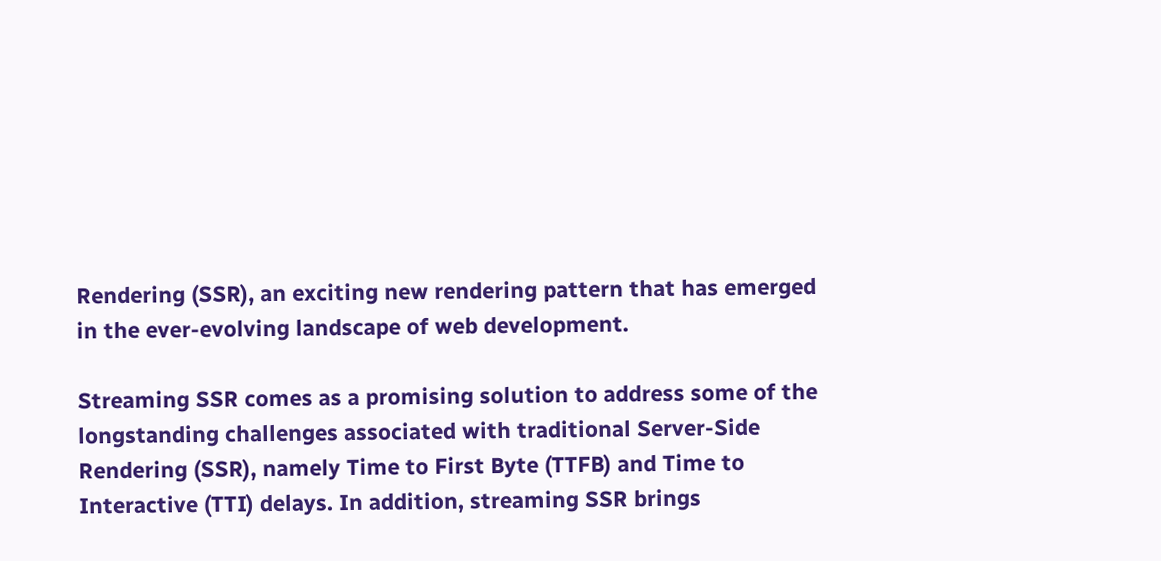Rendering (SSR), an exciting new rendering pattern that has emerged in the ever-evolving landscape of web development.

Streaming SSR comes as a promising solution to address some of the longstanding challenges associated with traditional Server-Side Rendering (SSR), namely Time to First Byte (TTFB) and Time to Interactive (TTI) delays. In addition, streaming SSR brings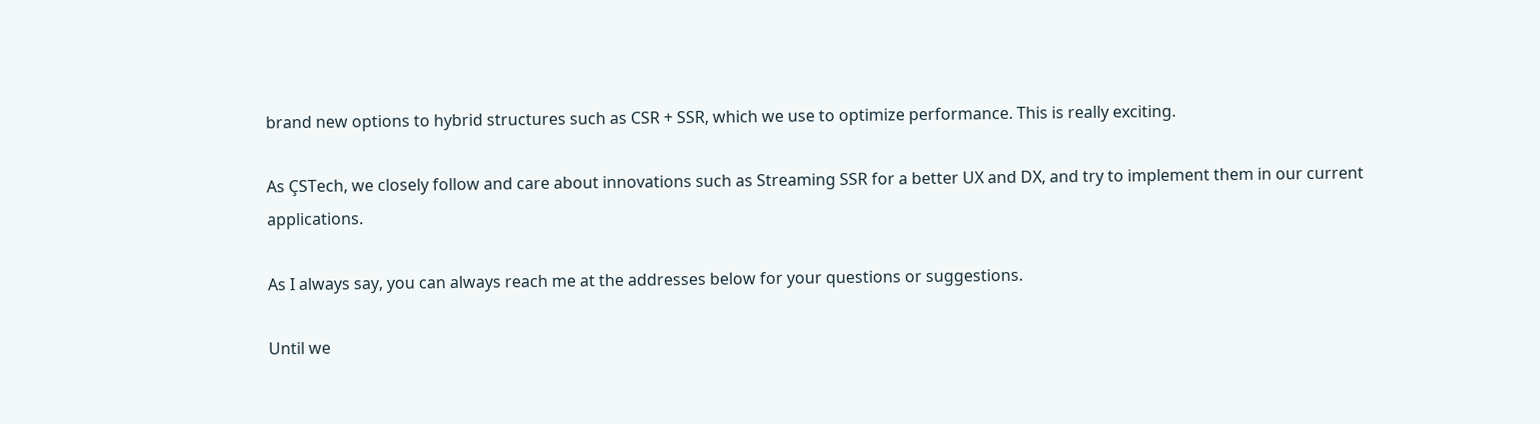brand new options to hybrid structures such as CSR + SSR, which we use to optimize performance. This is really exciting.

As ÇSTech, we closely follow and care about innovations such as Streaming SSR for a better UX and DX, and try to implement them in our current applications.

As I always say, you can always reach me at the addresses below for your questions or suggestions.

Until we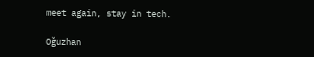meet again, stay in tech.

Oğuzhan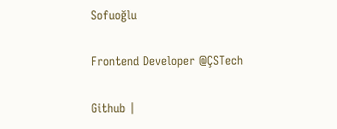Sofuoğlu

Frontend Developer @ÇSTech

Github |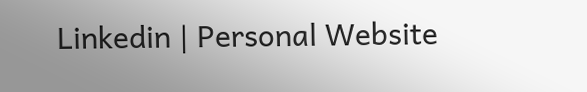Linkedin | Personal Website